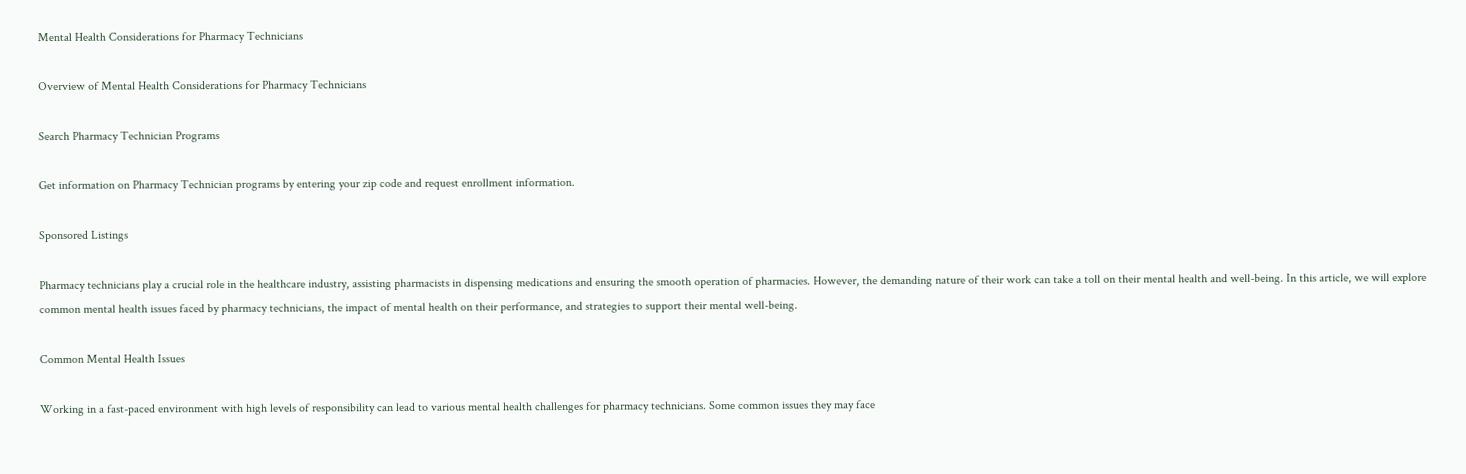Mental Health Considerations for Pharmacy Technicians

Overview of Mental Health Considerations for Pharmacy Technicians

Search Pharmacy Technician Programs

Get information on Pharmacy Technician programs by entering your zip code and request enrollment information.

Sponsored Listings

Pharmacy technicians play a crucial role in the healthcare industry, assisting pharmacists in dispensing medications and ensuring the smooth operation of pharmacies. However, the demanding nature of their work can take a toll on their mental health and well-being. In this article, we will explore common mental health issues faced by pharmacy technicians, the impact of mental health on their performance, and strategies to support their mental well-being.

Common Mental Health Issues

Working in a fast-paced environment with high levels of responsibility can lead to various mental health challenges for pharmacy technicians. Some common issues they may face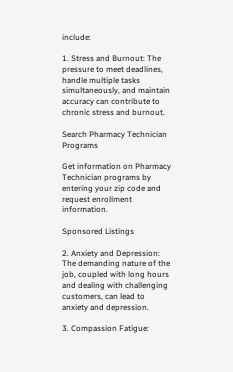include:

1. Stress and Burnout: The pressure to meet deadlines, handle multiple tasks simultaneously, and maintain accuracy can contribute to chronic stress and burnout.

Search Pharmacy Technician Programs

Get information on Pharmacy Technician programs by entering your zip code and request enrollment information.

Sponsored Listings

2. Anxiety and Depression: The demanding nature of the job, coupled with long hours and dealing with challenging customers, can lead to anxiety and depression.

3. Compassion Fatigue: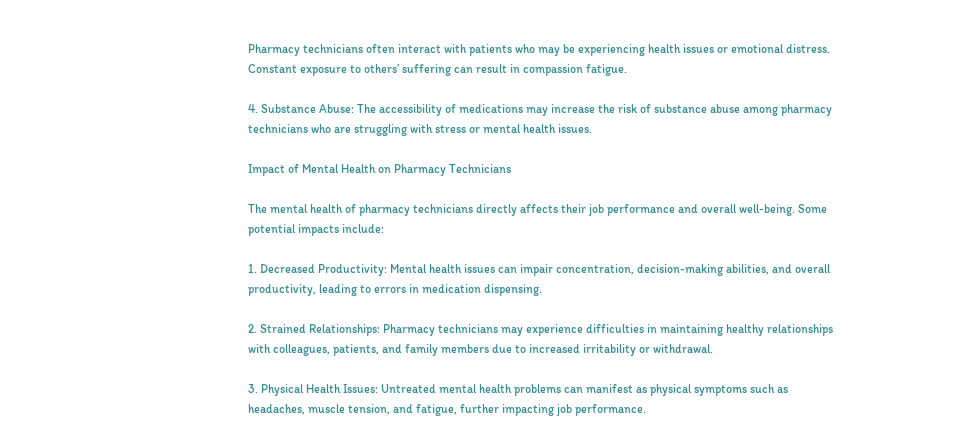Pharmacy technicians often interact with patients who may be experiencing health issues or emotional distress. Constant exposure to others’ suffering can result in compassion fatigue.

4. Substance Abuse: The accessibility of medications may increase the risk of substance abuse among pharmacy technicians who are struggling with stress or mental health issues.

Impact of Mental Health on Pharmacy Technicians

The mental health of pharmacy technicians directly affects their job performance and overall well-being. Some potential impacts include:

1. Decreased Productivity: Mental health issues can impair concentration, decision-making abilities, and overall productivity, leading to errors in medication dispensing.

2. Strained Relationships: Pharmacy technicians may experience difficulties in maintaining healthy relationships with colleagues, patients, and family members due to increased irritability or withdrawal.

3. Physical Health Issues: Untreated mental health problems can manifest as physical symptoms such as headaches, muscle tension, and fatigue, further impacting job performance.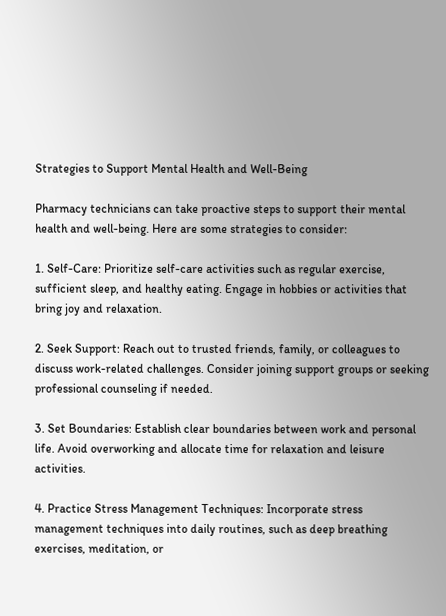Strategies to Support Mental Health and Well-Being

Pharmacy technicians can take proactive steps to support their mental health and well-being. Here are some strategies to consider:

1. Self-Care: Prioritize self-care activities such as regular exercise, sufficient sleep, and healthy eating. Engage in hobbies or activities that bring joy and relaxation.

2. Seek Support: Reach out to trusted friends, family, or colleagues to discuss work-related challenges. Consider joining support groups or seeking professional counseling if needed.

3. Set Boundaries: Establish clear boundaries between work and personal life. Avoid overworking and allocate time for relaxation and leisure activities.

4. Practice Stress Management Techniques: Incorporate stress management techniques into daily routines, such as deep breathing exercises, meditation, or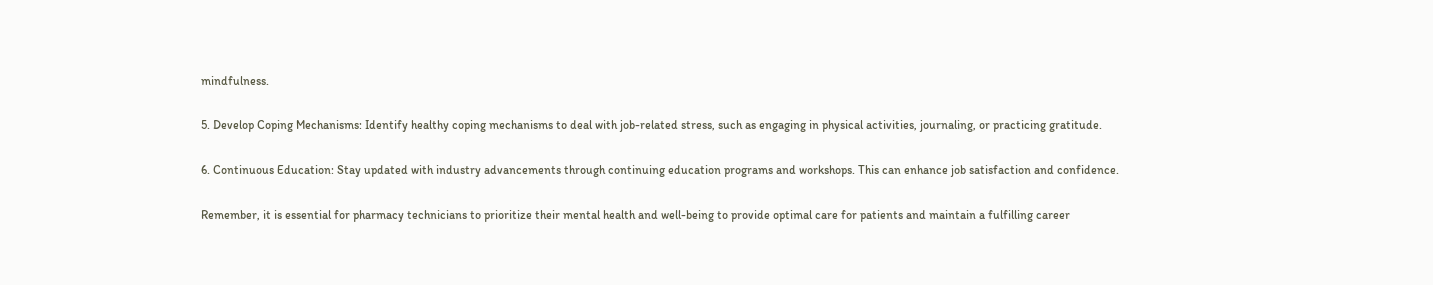mindfulness.

5. Develop Coping Mechanisms: Identify healthy coping mechanisms to deal with job-related stress, such as engaging in physical activities, journaling, or practicing gratitude.

6. Continuous Education: Stay updated with industry advancements through continuing education programs and workshops. This can enhance job satisfaction and confidence.

Remember, it is essential for pharmacy technicians to prioritize their mental health and well-being to provide optimal care for patients and maintain a fulfilling career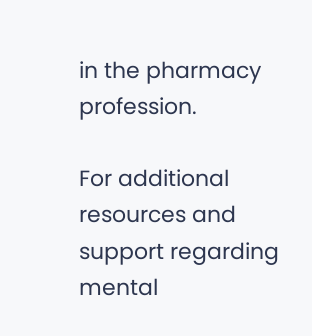in the pharmacy profession.

For additional resources and support regarding mental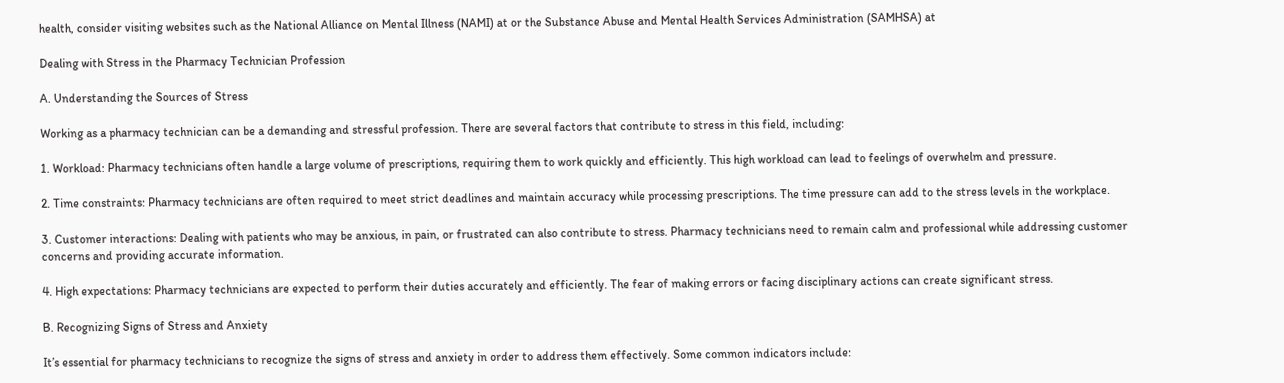health, consider visiting websites such as the National Alliance on Mental Illness (NAMI) at or the Substance Abuse and Mental Health Services Administration (SAMHSA) at

Dealing with Stress in the Pharmacy Technician Profession

A. Understanding the Sources of Stress

Working as a pharmacy technician can be a demanding and stressful profession. There are several factors that contribute to stress in this field, including:

1. Workload: Pharmacy technicians often handle a large volume of prescriptions, requiring them to work quickly and efficiently. This high workload can lead to feelings of overwhelm and pressure.

2. Time constraints: Pharmacy technicians are often required to meet strict deadlines and maintain accuracy while processing prescriptions. The time pressure can add to the stress levels in the workplace.

3. Customer interactions: Dealing with patients who may be anxious, in pain, or frustrated can also contribute to stress. Pharmacy technicians need to remain calm and professional while addressing customer concerns and providing accurate information.

4. High expectations: Pharmacy technicians are expected to perform their duties accurately and efficiently. The fear of making errors or facing disciplinary actions can create significant stress.

B. Recognizing Signs of Stress and Anxiety

It’s essential for pharmacy technicians to recognize the signs of stress and anxiety in order to address them effectively. Some common indicators include: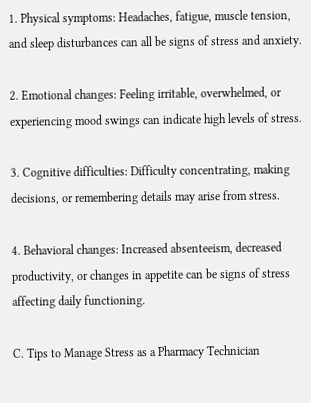1. Physical symptoms: Headaches, fatigue, muscle tension, and sleep disturbances can all be signs of stress and anxiety.

2. Emotional changes: Feeling irritable, overwhelmed, or experiencing mood swings can indicate high levels of stress.

3. Cognitive difficulties: Difficulty concentrating, making decisions, or remembering details may arise from stress.

4. Behavioral changes: Increased absenteeism, decreased productivity, or changes in appetite can be signs of stress affecting daily functioning.

C. Tips to Manage Stress as a Pharmacy Technician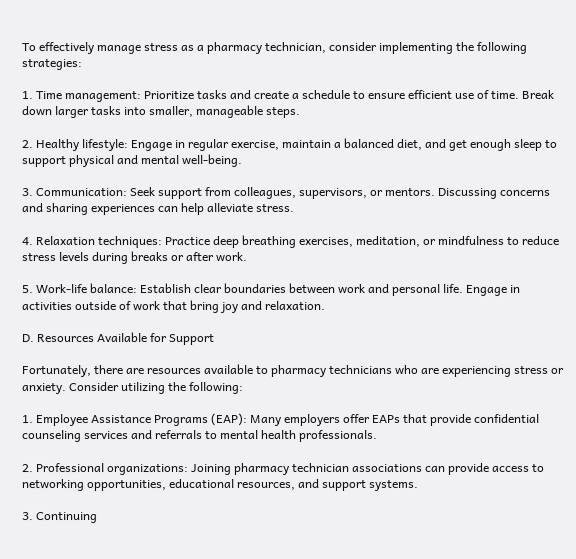To effectively manage stress as a pharmacy technician, consider implementing the following strategies:

1. Time management: Prioritize tasks and create a schedule to ensure efficient use of time. Break down larger tasks into smaller, manageable steps.

2. Healthy lifestyle: Engage in regular exercise, maintain a balanced diet, and get enough sleep to support physical and mental well-being.

3. Communication: Seek support from colleagues, supervisors, or mentors. Discussing concerns and sharing experiences can help alleviate stress.

4. Relaxation techniques: Practice deep breathing exercises, meditation, or mindfulness to reduce stress levels during breaks or after work.

5. Work-life balance: Establish clear boundaries between work and personal life. Engage in activities outside of work that bring joy and relaxation.

D. Resources Available for Support

Fortunately, there are resources available to pharmacy technicians who are experiencing stress or anxiety. Consider utilizing the following:

1. Employee Assistance Programs (EAP): Many employers offer EAPs that provide confidential counseling services and referrals to mental health professionals.

2. Professional organizations: Joining pharmacy technician associations can provide access to networking opportunities, educational resources, and support systems.

3. Continuing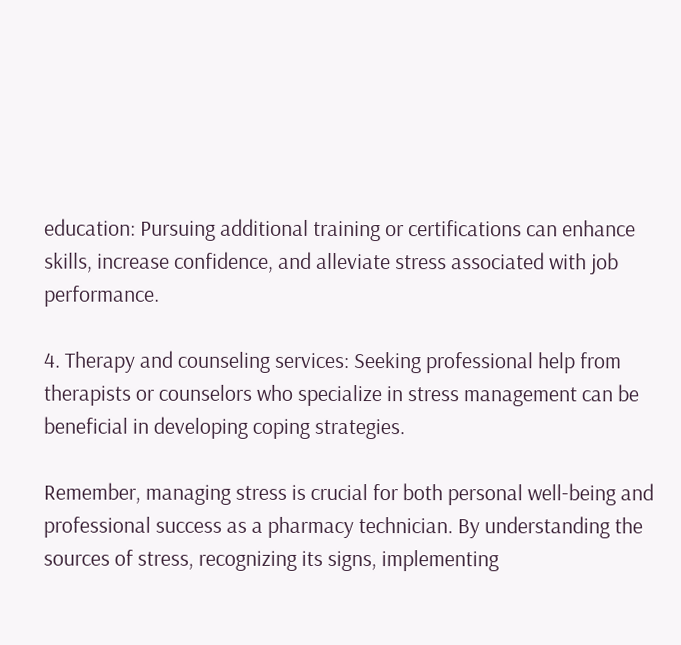education: Pursuing additional training or certifications can enhance skills, increase confidence, and alleviate stress associated with job performance.

4. Therapy and counseling services: Seeking professional help from therapists or counselors who specialize in stress management can be beneficial in developing coping strategies.

Remember, managing stress is crucial for both personal well-being and professional success as a pharmacy technician. By understanding the sources of stress, recognizing its signs, implementing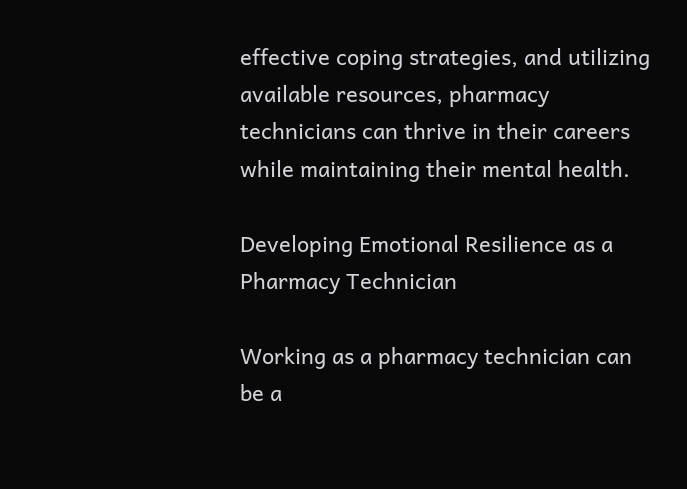effective coping strategies, and utilizing available resources, pharmacy technicians can thrive in their careers while maintaining their mental health.

Developing Emotional Resilience as a Pharmacy Technician

Working as a pharmacy technician can be a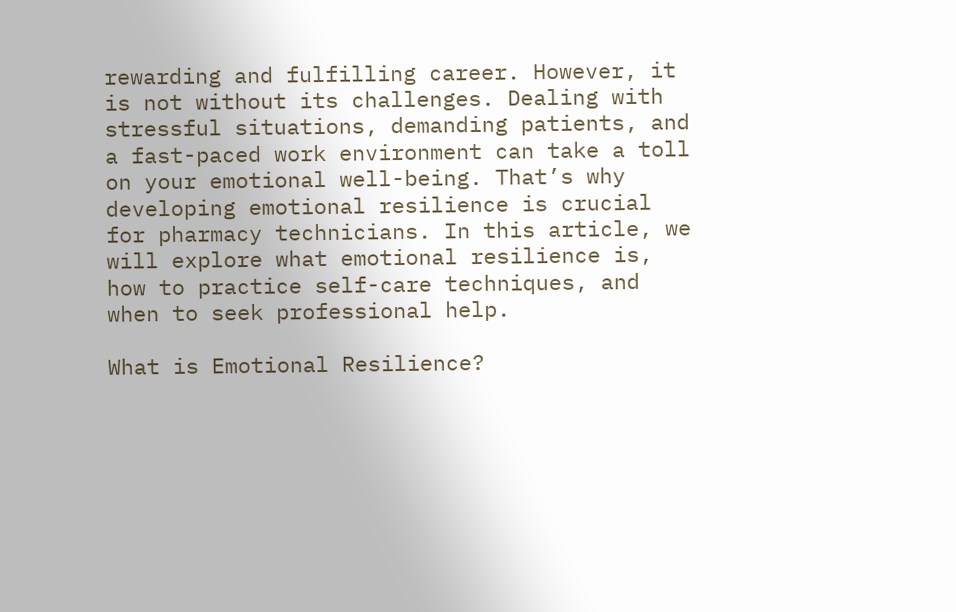rewarding and fulfilling career. However, it is not without its challenges. Dealing with stressful situations, demanding patients, and a fast-paced work environment can take a toll on your emotional well-being. That’s why developing emotional resilience is crucial for pharmacy technicians. In this article, we will explore what emotional resilience is, how to practice self-care techniques, and when to seek professional help.

What is Emotional Resilience?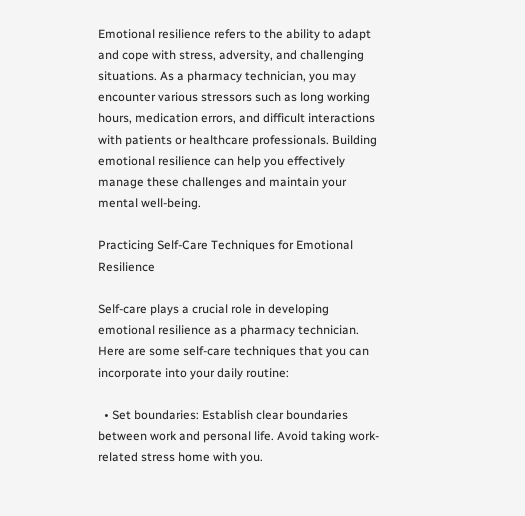Emotional resilience refers to the ability to adapt and cope with stress, adversity, and challenging situations. As a pharmacy technician, you may encounter various stressors such as long working hours, medication errors, and difficult interactions with patients or healthcare professionals. Building emotional resilience can help you effectively manage these challenges and maintain your mental well-being.

Practicing Self-Care Techniques for Emotional Resilience

Self-care plays a crucial role in developing emotional resilience as a pharmacy technician. Here are some self-care techniques that you can incorporate into your daily routine:

  • Set boundaries: Establish clear boundaries between work and personal life. Avoid taking work-related stress home with you.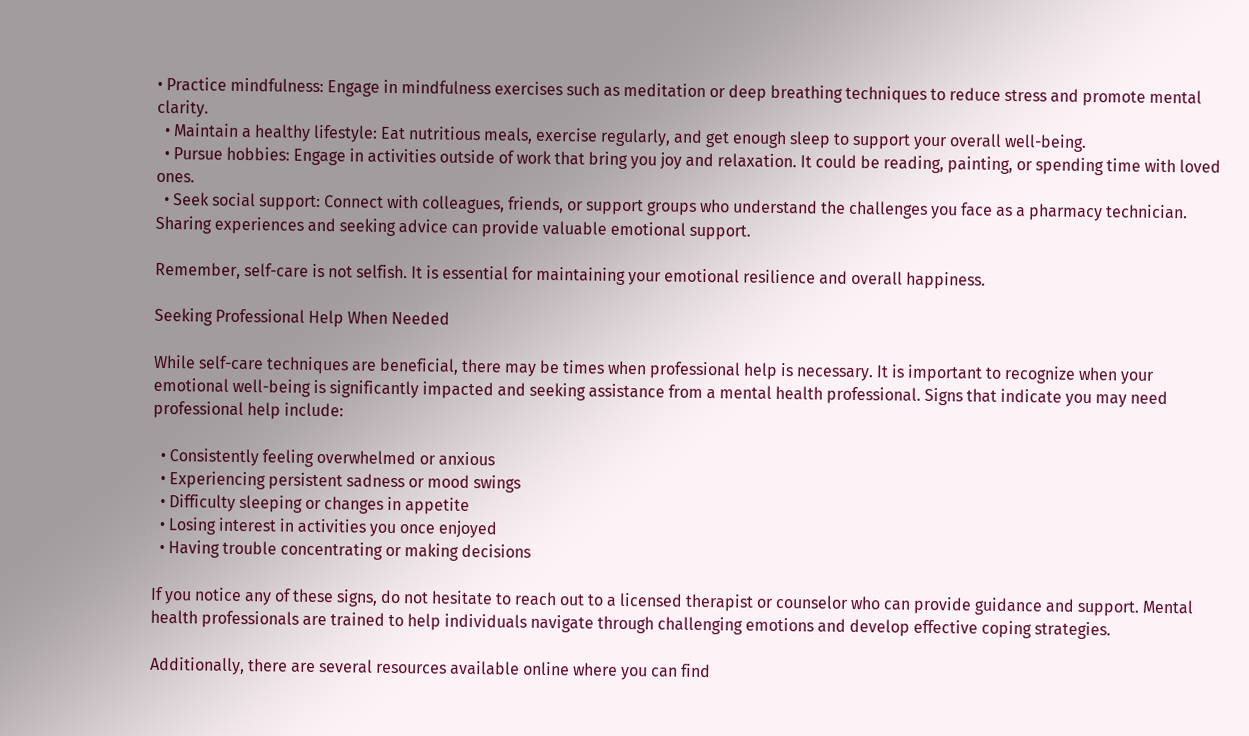• Practice mindfulness: Engage in mindfulness exercises such as meditation or deep breathing techniques to reduce stress and promote mental clarity.
  • Maintain a healthy lifestyle: Eat nutritious meals, exercise regularly, and get enough sleep to support your overall well-being.
  • Pursue hobbies: Engage in activities outside of work that bring you joy and relaxation. It could be reading, painting, or spending time with loved ones.
  • Seek social support: Connect with colleagues, friends, or support groups who understand the challenges you face as a pharmacy technician. Sharing experiences and seeking advice can provide valuable emotional support.

Remember, self-care is not selfish. It is essential for maintaining your emotional resilience and overall happiness.

Seeking Professional Help When Needed

While self-care techniques are beneficial, there may be times when professional help is necessary. It is important to recognize when your emotional well-being is significantly impacted and seeking assistance from a mental health professional. Signs that indicate you may need professional help include:

  • Consistently feeling overwhelmed or anxious
  • Experiencing persistent sadness or mood swings
  • Difficulty sleeping or changes in appetite
  • Losing interest in activities you once enjoyed
  • Having trouble concentrating or making decisions

If you notice any of these signs, do not hesitate to reach out to a licensed therapist or counselor who can provide guidance and support. Mental health professionals are trained to help individuals navigate through challenging emotions and develop effective coping strategies.

Additionally, there are several resources available online where you can find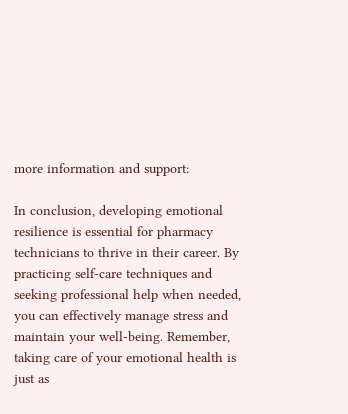more information and support:

In conclusion, developing emotional resilience is essential for pharmacy technicians to thrive in their career. By practicing self-care techniques and seeking professional help when needed, you can effectively manage stress and maintain your well-being. Remember, taking care of your emotional health is just as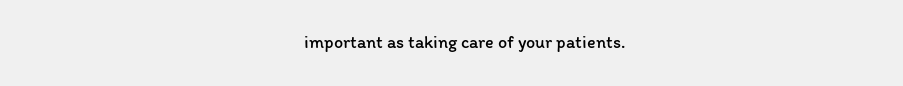important as taking care of your patients.